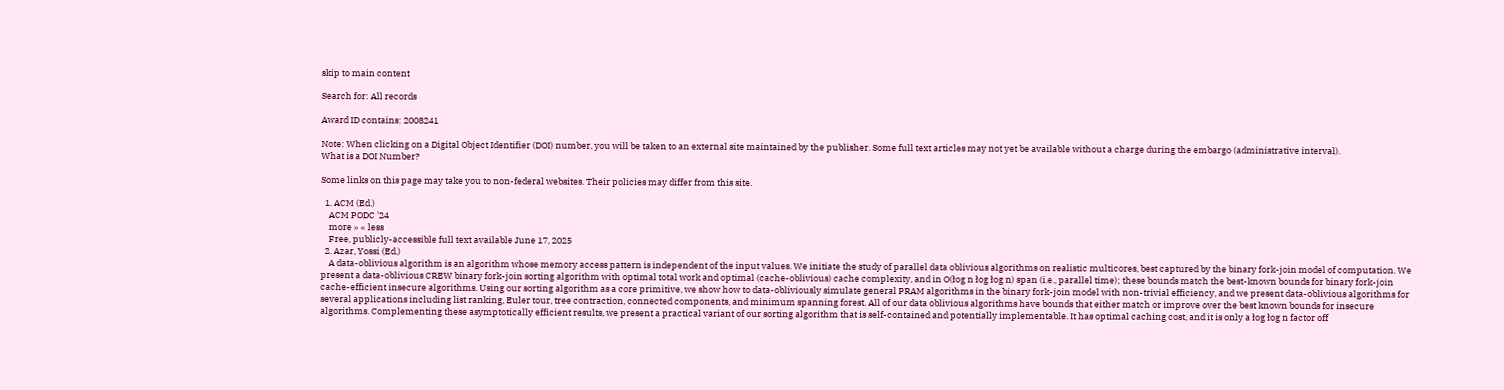skip to main content

Search for: All records

Award ID contains: 2008241

Note: When clicking on a Digital Object Identifier (DOI) number, you will be taken to an external site maintained by the publisher. Some full text articles may not yet be available without a charge during the embargo (administrative interval).
What is a DOI Number?

Some links on this page may take you to non-federal websites. Their policies may differ from this site.

  1. ACM (Ed.)
    ACM PODC '24
    more » « less
    Free, publicly-accessible full text available June 17, 2025
  2. Azar, Yossi (Ed.)
    A data-oblivious algorithm is an algorithm whose memory access pattern is independent of the input values. We initiate the study of parallel data oblivious algorithms on realistic multicores, best captured by the binary fork-join model of computation. We present a data-oblivious CREW binary fork-join sorting algorithm with optimal total work and optimal (cache-oblivious) cache complexity, and in O(łog n łog łog n) span (i.e., parallel time); these bounds match the best-known bounds for binary fork-join cache-efficient insecure algorithms. Using our sorting algorithm as a core primitive, we show how to data-obliviously simulate general PRAM algorithms in the binary fork-join model with non-trivial efficiency, and we present data-oblivious algorithms for several applications including list ranking, Euler tour, tree contraction, connected components, and minimum spanning forest. All of our data oblivious algorithms have bounds that either match or improve over the best known bounds for insecure algorithms. Complementing these asymptotically efficient results, we present a practical variant of our sorting algorithm that is self-contained and potentially implementable. It has optimal caching cost, and it is only a łog łog n factor off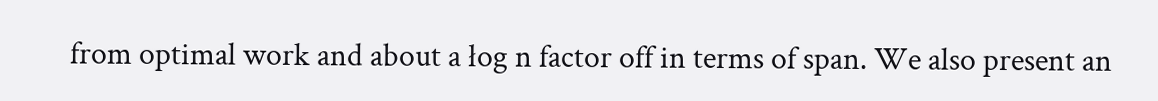from optimal work and about a łog n factor off in terms of span. We also present an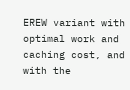EREW variant with optimal work and caching cost, and with the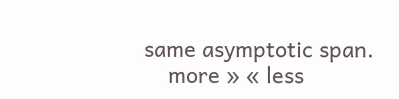same asymptotic span.
    more » « less